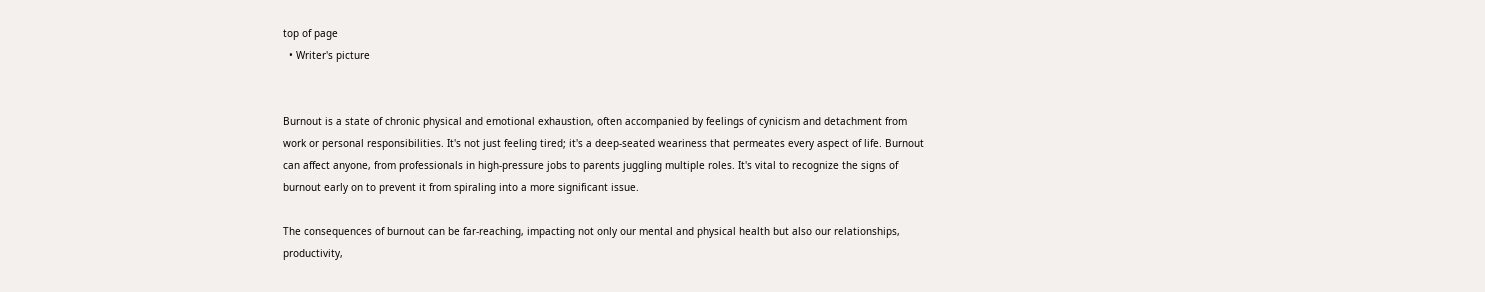top of page
  • Writer's picture


Burnout is a state of chronic physical and emotional exhaustion, often accompanied by feelings of cynicism and detachment from work or personal responsibilities. It's not just feeling tired; it's a deep-seated weariness that permeates every aspect of life. Burnout can affect anyone, from professionals in high-pressure jobs to parents juggling multiple roles. It's vital to recognize the signs of burnout early on to prevent it from spiraling into a more significant issue.

The consequences of burnout can be far-reaching, impacting not only our mental and physical health but also our relationships, productivity,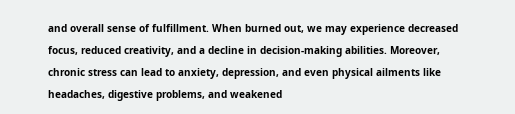and overall sense of fulfillment. When burned out, we may experience decreased focus, reduced creativity, and a decline in decision-making abilities. Moreover, chronic stress can lead to anxiety, depression, and even physical ailments like headaches, digestive problems, and weakened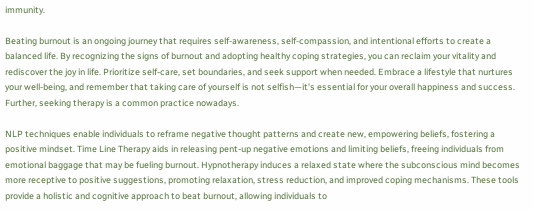immunity.

Beating burnout is an ongoing journey that requires self-awareness, self-compassion, and intentional efforts to create a balanced life. By recognizing the signs of burnout and adopting healthy coping strategies, you can reclaim your vitality and rediscover the joy in life. Prioritize self-care, set boundaries, and seek support when needed. Embrace a lifestyle that nurtures your well-being, and remember that taking care of yourself is not selfish—it's essential for your overall happiness and success. Further, seeking therapy is a common practice nowadays.

NLP techniques enable individuals to reframe negative thought patterns and create new, empowering beliefs, fostering a positive mindset. Time Line Therapy aids in releasing pent-up negative emotions and limiting beliefs, freeing individuals from emotional baggage that may be fueling burnout. Hypnotherapy induces a relaxed state where the subconscious mind becomes more receptive to positive suggestions, promoting relaxation, stress reduction, and improved coping mechanisms. These tools provide a holistic and cognitive approach to beat burnout, allowing individuals to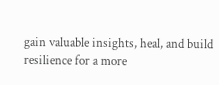gain valuable insights, heal, and build resilience for a more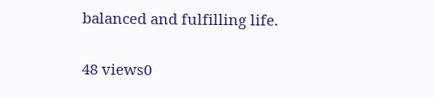balanced and fulfilling life.

48 views0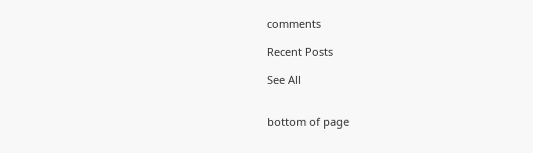comments

Recent Posts

See All


bottom of page